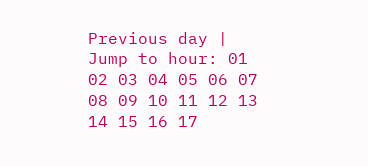Previous day | Jump to hour: 01 02 03 04 05 06 07 08 09 10 11 12 13 14 15 16 17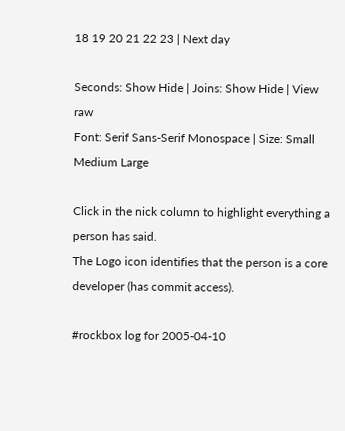18 19 20 21 22 23 | Next day

Seconds: Show Hide | Joins: Show Hide | View raw
Font: Serif Sans-Serif Monospace | Size: Small Medium Large

Click in the nick column to highlight everything a person has said.
The Logo icon identifies that the person is a core developer (has commit access).

#rockbox log for 2005-04-10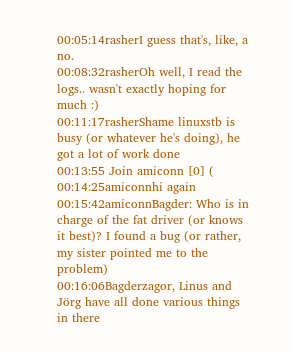00:05:14rasherI guess that's, like, a no.
00:08:32rasherOh well, I read the logs.. wasn't exactly hoping for much :)
00:11:17rasherShame linuxstb is busy (or whatever he's doing), he got a lot of work done
00:13:55 Join amiconn [0] (
00:14:25amiconnhi again
00:15:42amiconnBagder: Who is in charge of the fat driver (or knows it best)? I found a bug (or rather, my sister pointed me to the problem)
00:16:06Bagderzagor, Linus and Jörg have all done various things in there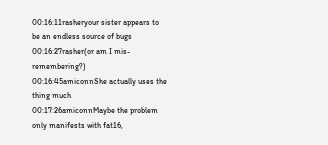00:16:11rasheryour sister appears to be an endless source of bugs
00:16:27rasher(or am I mis-remembering?)
00:16:45amiconnShe actually uses the thing much
00:17:26amiconnMaybe the problem only manifests with fat16,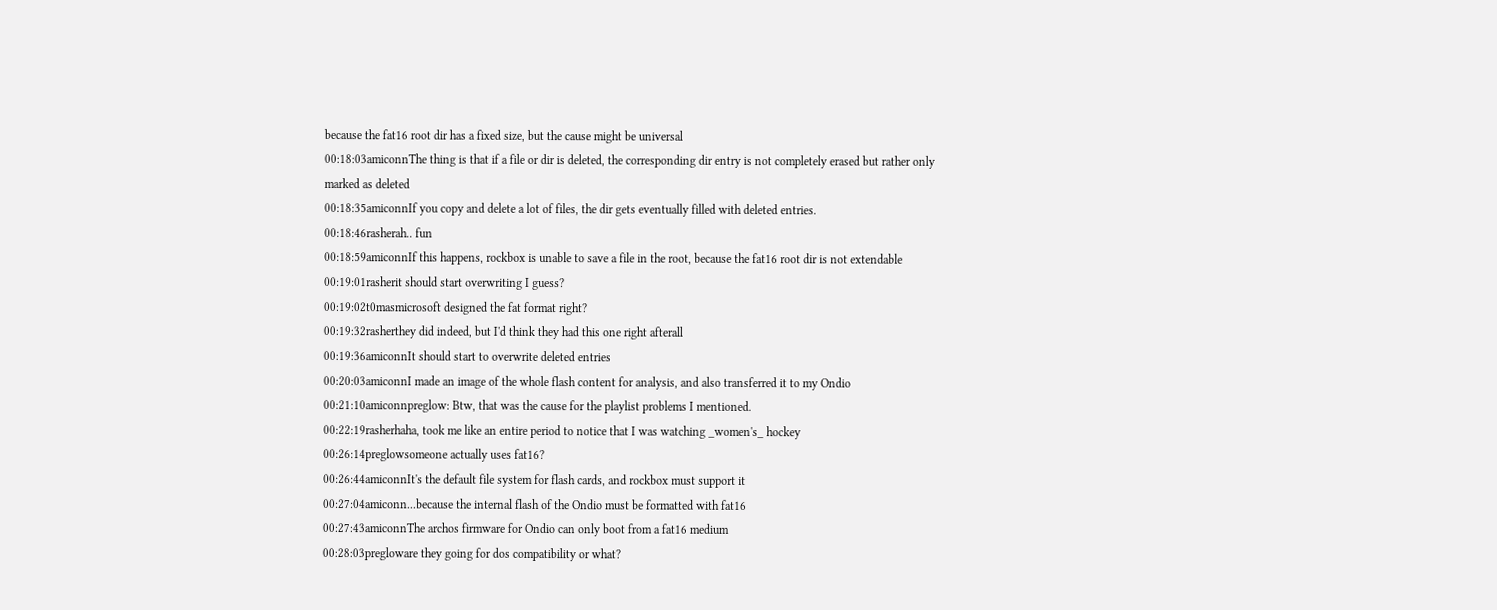because the fat16 root dir has a fixed size, but the cause might be universal
00:18:03amiconnThe thing is that if a file or dir is deleted, the corresponding dir entry is not completely erased but rather only marked as deleted
00:18:35amiconnIf you copy and delete a lot of files, the dir gets eventually filled with deleted entries.
00:18:46rasherah.. fun
00:18:59amiconnIf this happens, rockbox is unable to save a file in the root, because the fat16 root dir is not extendable
00:19:01rasherit should start overwriting I guess?
00:19:02t0masmicrosoft designed the fat format right?
00:19:32rasherthey did indeed, but I'd think they had this one right afterall
00:19:36amiconnIt should start to overwrite deleted entries
00:20:03amiconnI made an image of the whole flash content for analysis, and also transferred it to my Ondio
00:21:10amiconnpreglow: Btw, that was the cause for the playlist problems I mentioned.
00:22:19rasherhaha, took me like an entire period to notice that I was watching _women's_ hockey
00:26:14preglowsomeone actually uses fat16?
00:26:44amiconnIt's the default file system for flash cards, and rockbox must support it
00:27:04amiconn...because the internal flash of the Ondio must be formatted with fat16
00:27:43amiconnThe archos firmware for Ondio can only boot from a fat16 medium
00:28:03pregloware they going for dos compatibility or what?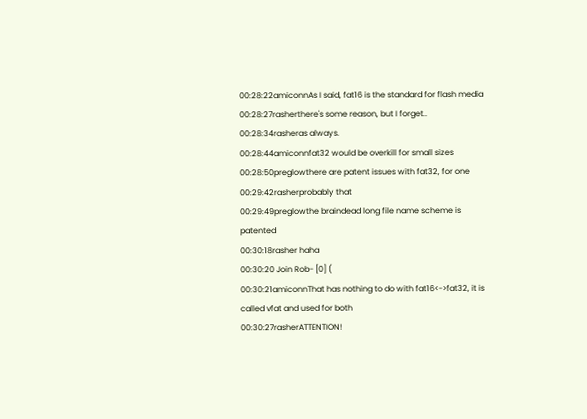00:28:22amiconnAs I said, fat16 is the standard for flash media
00:28:27rasherthere's some reason, but I forget..
00:28:34rasheras always.
00:28:44amiconnfat32 would be overkill for small sizes
00:28:50preglowthere are patent issues with fat32, for one
00:29:42rasherprobably that
00:29:49preglowthe braindead long file name scheme is patented
00:30:18rasher haha
00:30:20 Join Rob- [0] (
00:30:21amiconnThat has nothing to do with fat16<->fat32, it is called vfat and used for both
00:30:27rasherATTENTION!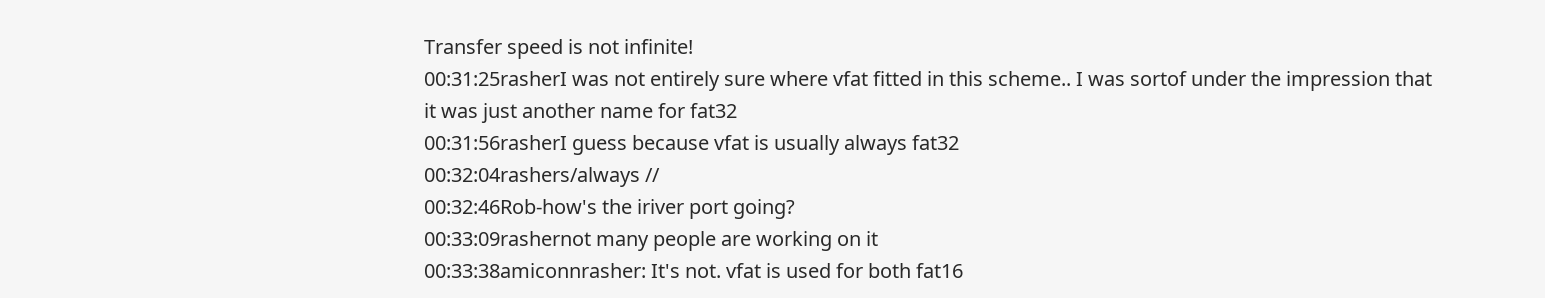Transfer speed is not infinite!
00:31:25rasherI was not entirely sure where vfat fitted in this scheme.. I was sortof under the impression that it was just another name for fat32
00:31:56rasherI guess because vfat is usually always fat32
00:32:04rashers/always //
00:32:46Rob-how's the iriver port going?
00:33:09rashernot many people are working on it
00:33:38amiconnrasher: It's not. vfat is used for both fat16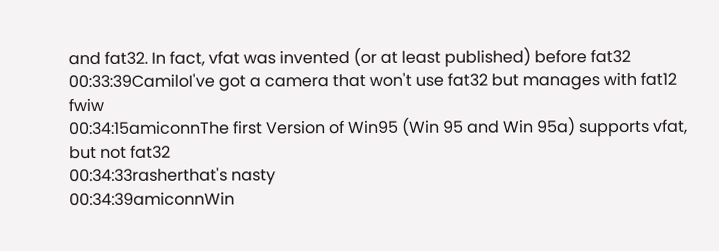and fat32. In fact, vfat was invented (or at least published) before fat32
00:33:39CamiloI've got a camera that won't use fat32 but manages with fat12 fwiw
00:34:15amiconnThe first Version of Win95 (Win 95 and Win 95a) supports vfat, but not fat32
00:34:33rasherthat's nasty
00:34:39amiconnWin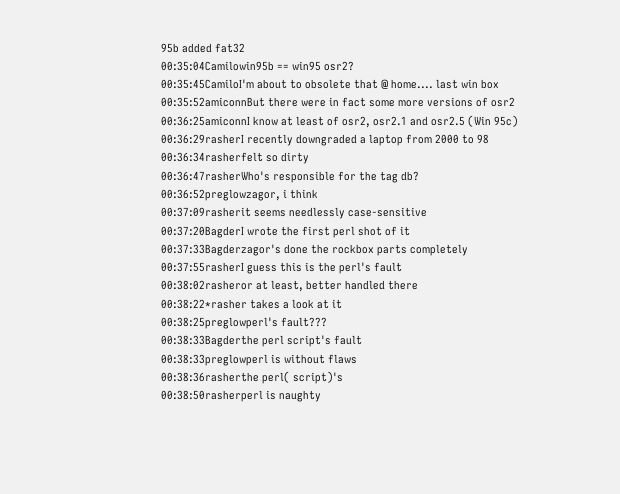95b added fat32
00:35:04Camilowin95b == win95 osr2?
00:35:45CamiloI'm about to obsolete that @ home.... last win box
00:35:52amiconnBut there were in fact some more versions of osr2
00:36:25amiconnI know at least of osr2, osr2.1 and osr2.5 (Win 95c)
00:36:29rasherI recently downgraded a laptop from 2000 to 98
00:36:34rasherfelt so dirty
00:36:47rasherWho's responsible for the tag db?
00:36:52preglowzagor, i think
00:37:09rasherit seems needlessly case-sensitive
00:37:20BagderI wrote the first perl shot of it
00:37:33Bagderzagor's done the rockbox parts completely
00:37:55rasherI guess this is the perl's fault
00:38:02rasheror at least, better handled there
00:38:22*rasher takes a look at it
00:38:25preglowperl's fault???
00:38:33Bagderthe perl script's fault
00:38:33preglowperl is without flaws
00:38:36rasherthe perl( script)'s
00:38:50rasherperl is naughty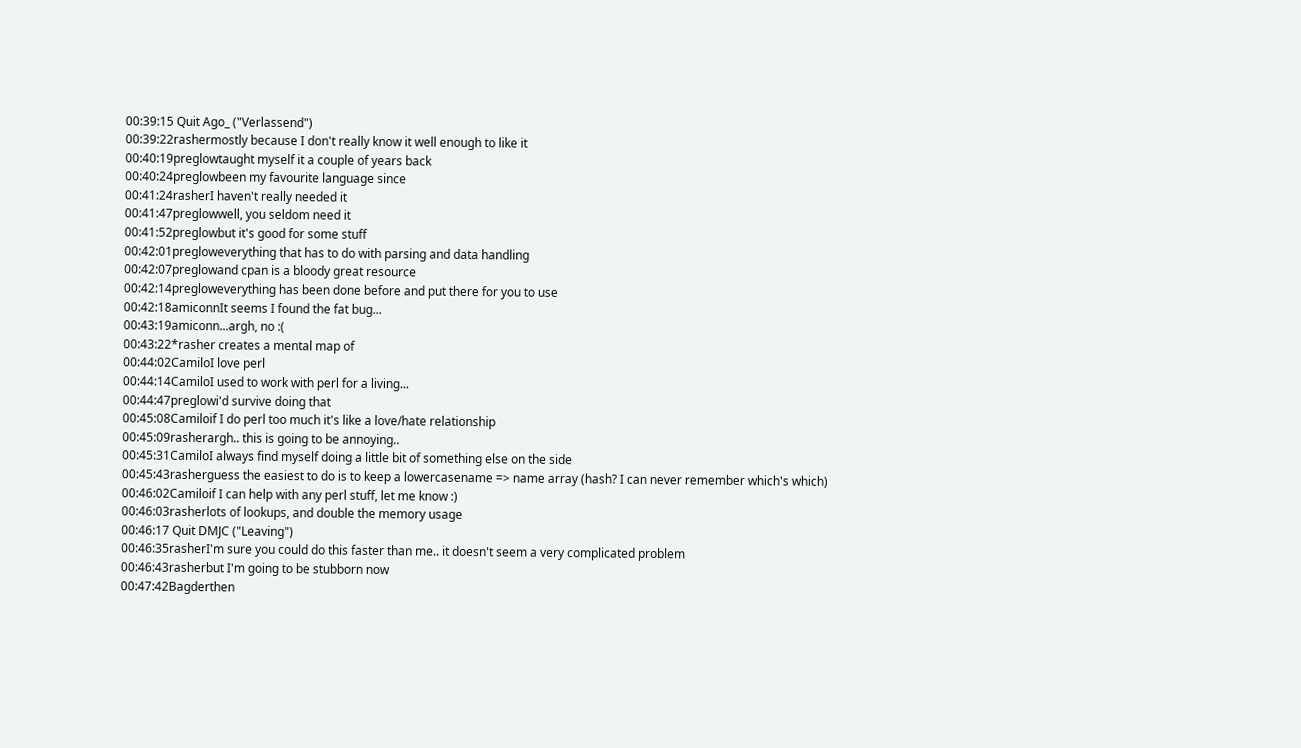00:39:15 Quit Ago_ ("Verlassend")
00:39:22rashermostly because I don't really know it well enough to like it
00:40:19preglowtaught myself it a couple of years back
00:40:24preglowbeen my favourite language since
00:41:24rasherI haven't really needed it
00:41:47preglowwell, you seldom need it
00:41:52preglowbut it's good for some stuff
00:42:01pregloweverything that has to do with parsing and data handling
00:42:07preglowand cpan is a bloody great resource
00:42:14pregloweverything has been done before and put there for you to use
00:42:18amiconnIt seems I found the fat bug...
00:43:19amiconn...argh, no :(
00:43:22*rasher creates a mental map of
00:44:02CamiloI love perl
00:44:14CamiloI used to work with perl for a living...
00:44:47preglowi'd survive doing that
00:45:08Camiloif I do perl too much it's like a love/hate relationship
00:45:09rasherargh.. this is going to be annoying..
00:45:31CamiloI always find myself doing a little bit of something else on the side
00:45:43rasherguess the easiest to do is to keep a lowercasename => name array (hash? I can never remember which's which)
00:46:02Camiloif I can help with any perl stuff, let me know :)
00:46:03rasherlots of lookups, and double the memory usage
00:46:17 Quit DMJC ("Leaving")
00:46:35rasherI'm sure you could do this faster than me.. it doesn't seem a very complicated problem
00:46:43rasherbut I'm going to be stubborn now
00:47:42Bagderthen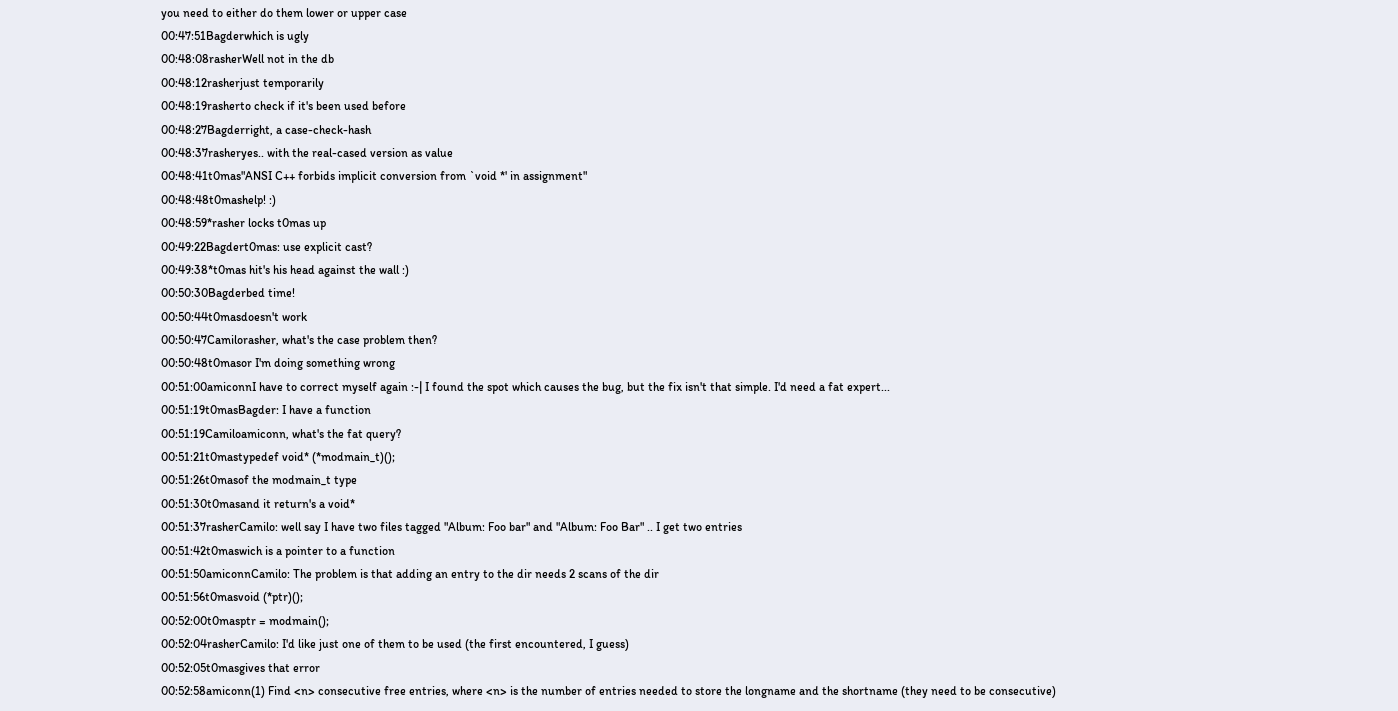you need to either do them lower or upper case
00:47:51Bagderwhich is ugly
00:48:08rasherWell not in the db
00:48:12rasherjust temporarily
00:48:19rasherto check if it's been used before
00:48:27Bagderright, a case-check-hash
00:48:37rasheryes.. with the real-cased version as value
00:48:41t0mas"ANSI C++ forbids implicit conversion from `void *' in assignment"
00:48:48t0mashelp! :)
00:48:59*rasher locks t0mas up
00:49:22Bagdert0mas: use explicit cast?
00:49:38*t0mas hit's his head against the wall :)
00:50:30Bagderbed time!
00:50:44t0masdoesn't work
00:50:47Camilorasher, what's the case problem then?
00:50:48t0masor I'm doing something wrong
00:51:00amiconnI have to correct myself again :-| I found the spot which causes the bug, but the fix isn't that simple. I'd need a fat expert...
00:51:19t0masBagder: I have a function
00:51:19Camiloamiconn, what's the fat query?
00:51:21t0mastypedef void* (*modmain_t)();
00:51:26t0masof the modmain_t type
00:51:30t0masand it return's a void*
00:51:37rasherCamilo: well say I have two files tagged "Album: Foo bar" and "Album: Foo Bar" .. I get two entries
00:51:42t0maswich is a pointer to a function
00:51:50amiconnCamilo: The problem is that adding an entry to the dir needs 2 scans of the dir
00:51:56t0masvoid (*ptr)();
00:52:00t0masptr = modmain();
00:52:04rasherCamilo: I'd like just one of them to be used (the first encountered, I guess)
00:52:05t0masgives that error
00:52:58amiconn(1) Find <n> consecutive free entries, where <n> is the number of entries needed to store the longname and the shortname (they need to be consecutive)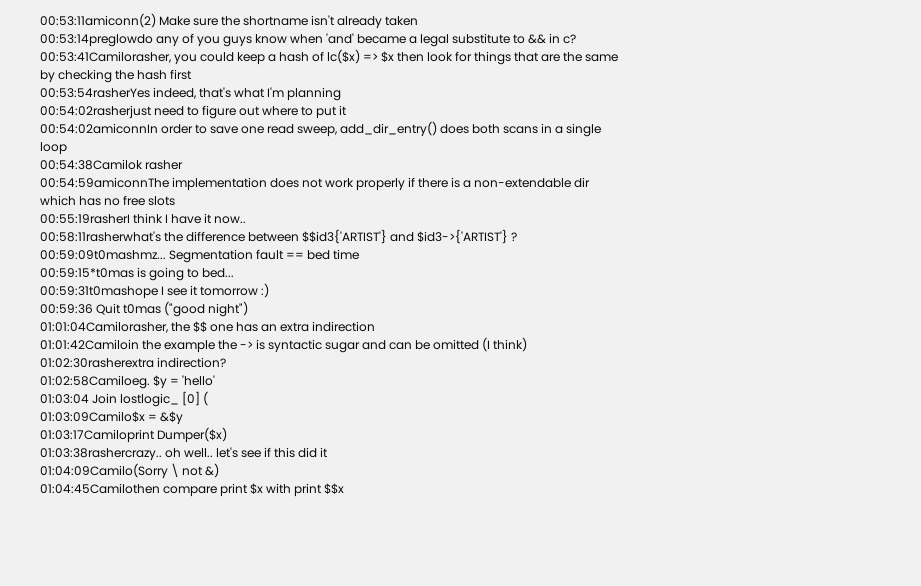00:53:11amiconn(2) Make sure the shortname isn't already taken
00:53:14preglowdo any of you guys know when 'and' became a legal substitute to && in c?
00:53:41Camilorasher, you could keep a hash of lc($x) => $x then look for things that are the same by checking the hash first
00:53:54rasherYes indeed, that's what I'm planning
00:54:02rasherjust need to figure out where to put it
00:54:02amiconnIn order to save one read sweep, add_dir_entry() does both scans in a single loop
00:54:38Camilok rasher
00:54:59amiconnThe implementation does not work properly if there is a non-extendable dir which has no free slots
00:55:19rasherI think I have it now..
00:58:11rasherwhat's the difference between $$id3{'ARTIST'} and $id3->{'ARTIST'} ?
00:59:09t0mashmz... Segmentation fault == bed time
00:59:15*t0mas is going to bed...
00:59:31t0mashope I see it tomorrow :)
00:59:36 Quit t0mas ("good night")
01:01:04Camilorasher, the $$ one has an extra indirection
01:01:42Camiloin the example the -> is syntactic sugar and can be omitted (I think)
01:02:30rasherextra indirection?
01:02:58Camiloeg. $y = 'hello'
01:03:04 Join lostlogic_ [0] (
01:03:09Camilo$x = &$y
01:03:17Camiloprint Dumper($x)
01:03:38rashercrazy.. oh well.. let's see if this did it
01:04:09Camilo(Sorry \ not &)
01:04:45Camilothen compare print $x with print $$x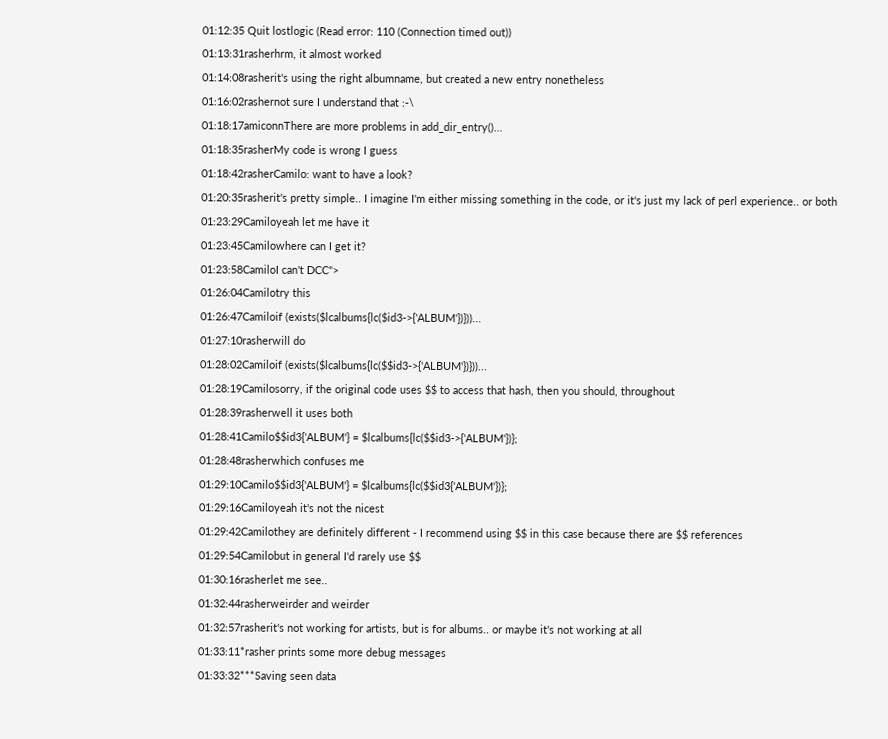01:12:35 Quit lostlogic (Read error: 110 (Connection timed out))
01:13:31rasherhrm, it almost worked
01:14:08rasherit's using the right albumname, but created a new entry nonetheless
01:16:02rashernot sure I understand that :-\
01:18:17amiconnThere are more problems in add_dir_entry()...
01:18:35rasherMy code is wrong I guess
01:18:42rasherCamilo: want to have a look?
01:20:35rasherit's pretty simple.. I imagine I'm either missing something in the code, or it's just my lack of perl experience.. or both
01:23:29Camiloyeah let me have it
01:23:45Camilowhere can I get it?
01:23:58CamiloI can't DCC">
01:26:04Camilotry this
01:26:47Camiloif (exists($lcalbums{lc($id3->{'ALBUM'})}))...
01:27:10rasherwill do
01:28:02Camiloif (exists($lcalbums{lc($$id3->{'ALBUM'})}))...
01:28:19Camilosorry, if the original code uses $$ to access that hash, then you should, throughout
01:28:39rasherwell it uses both
01:28:41Camilo$$id3{'ALBUM'} = $lcalbums{lc($$id3->{'ALBUM'})};
01:28:48rasherwhich confuses me
01:29:10Camilo$$id3{'ALBUM'} = $lcalbums{lc($$id3{'ALBUM'})};
01:29:16Camiloyeah it's not the nicest
01:29:42Camilothey are definitely different - I recommend using $$ in this case because there are $$ references
01:29:54Camilobut in general I'd rarely use $$
01:30:16rasherlet me see..
01:32:44rasherweirder and weirder
01:32:57rasherit's not working for artists, but is for albums.. or maybe it's not working at all
01:33:11*rasher prints some more debug messages
01:33:32***Saving seen data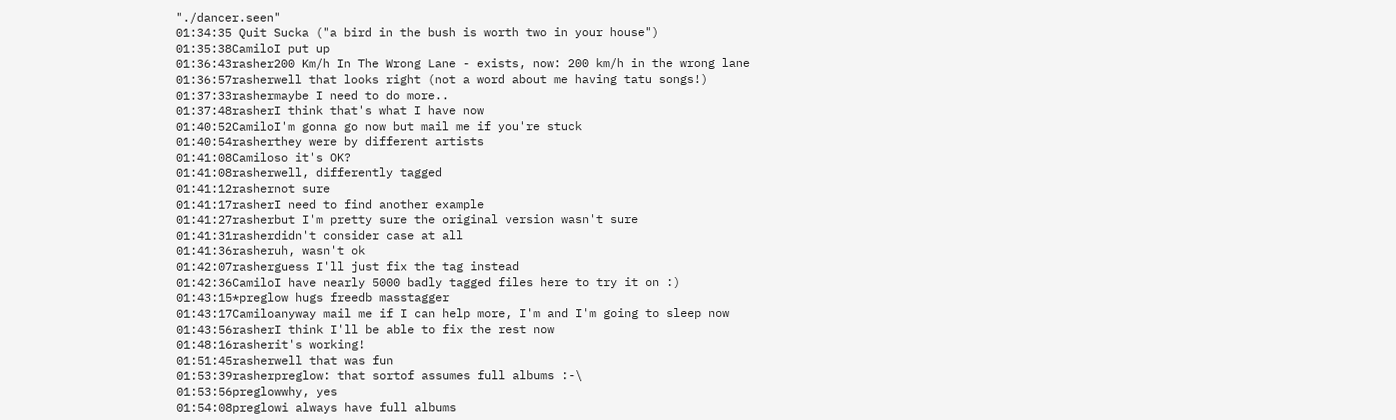"./dancer.seen"
01:34:35 Quit Sucka ("a bird in the bush is worth two in your house")
01:35:38CamiloI put up
01:36:43rasher200 Km/h In The Wrong Lane - exists, now: 200 km/h in the wrong lane
01:36:57rasherwell that looks right (not a word about me having tatu songs!)
01:37:33rashermaybe I need to do more..
01:37:48rasherI think that's what I have now
01:40:52CamiloI'm gonna go now but mail me if you're stuck
01:40:54rasherthey were by different artists
01:41:08Camiloso it's OK?
01:41:08rasherwell, differently tagged
01:41:12rashernot sure
01:41:17rasherI need to find another example
01:41:27rasherbut I'm pretty sure the original version wasn't sure
01:41:31rasherdidn't consider case at all
01:41:36rasheruh, wasn't ok
01:42:07rasherguess I'll just fix the tag instead
01:42:36CamiloI have nearly 5000 badly tagged files here to try it on :)
01:43:15*preglow hugs freedb masstagger
01:43:17Camiloanyway mail me if I can help more, I'm and I'm going to sleep now
01:43:56rasherI think I'll be able to fix the rest now
01:48:16rasherit's working!
01:51:45rasherwell that was fun
01:53:39rasherpreglow: that sortof assumes full albums :-\
01:53:56preglowwhy, yes
01:54:08preglowi always have full albums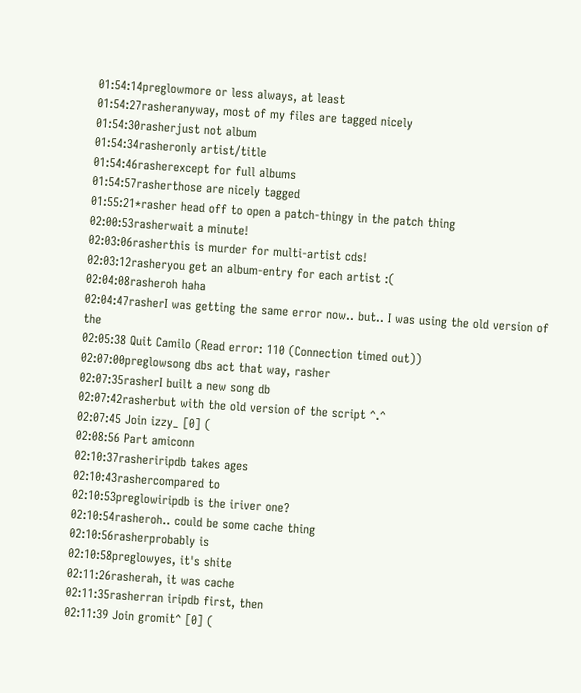01:54:14preglowmore or less always, at least
01:54:27rasheranyway, most of my files are tagged nicely
01:54:30rasherjust not album
01:54:34rasheronly artist/title
01:54:46rasherexcept for full albums
01:54:57rasherthose are nicely tagged
01:55:21*rasher head off to open a patch-thingy in the patch thing
02:00:53rasherwait a minute!
02:03:06rasherthis is murder for multi-artist cds!
02:03:12rasheryou get an album-entry for each artist :(
02:04:08rasheroh haha
02:04:47rasherI was getting the same error now.. but.. I was using the old version of the
02:05:38 Quit Camilo (Read error: 110 (Connection timed out))
02:07:00preglowsong dbs act that way, rasher
02:07:35rasherI built a new song db
02:07:42rasherbut with the old version of the script ^.^
02:07:45 Join izzy_ [0] (
02:08:56 Part amiconn
02:10:37rasheriripdb takes ages
02:10:43rashercompared to
02:10:53preglowiripdb is the iriver one?
02:10:54rasheroh.. could be some cache thing
02:10:56rasherprobably is
02:10:58preglowyes, it's shite
02:11:26rasherah, it was cache
02:11:35rasherran iripdb first, then
02:11:39 Join gromit^ [0] (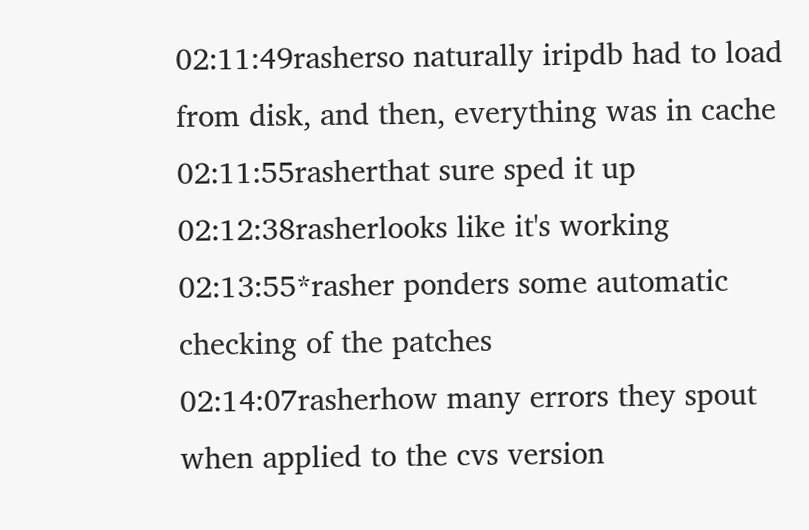02:11:49rasherso naturally iripdb had to load from disk, and then, everything was in cache
02:11:55rasherthat sure sped it up
02:12:38rasherlooks like it's working
02:13:55*rasher ponders some automatic checking of the patches
02:14:07rasherhow many errors they spout when applied to the cvs version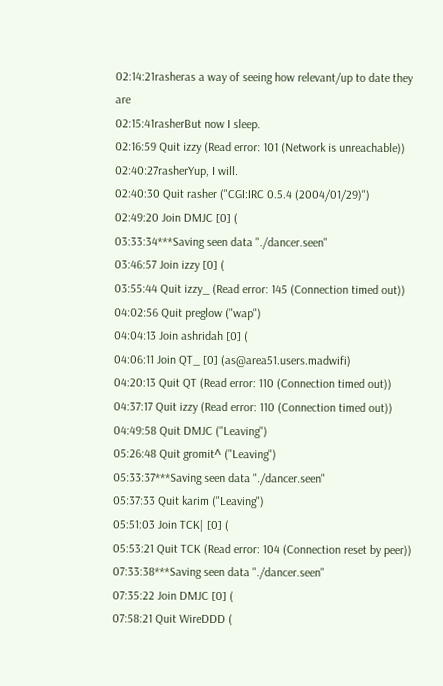02:14:21rasheras a way of seeing how relevant/up to date they are
02:15:41rasherBut now I sleep.
02:16:59 Quit izzy (Read error: 101 (Network is unreachable))
02:40:27rasherYup, I will.
02:40:30 Quit rasher ("CGI:IRC 0.5.4 (2004/01/29)")
02:49:20 Join DMJC [0] (
03:33:34***Saving seen data "./dancer.seen"
03:46:57 Join izzy [0] (
03:55:44 Quit izzy_ (Read error: 145 (Connection timed out))
04:02:56 Quit preglow ("wap")
04:04:13 Join ashridah [0] (
04:06:11 Join QT_ [0] (as@area51.users.madwifi)
04:20:13 Quit QT (Read error: 110 (Connection timed out))
04:37:17 Quit izzy (Read error: 110 (Connection timed out))
04:49:58 Quit DMJC ("Leaving")
05:26:48 Quit gromit^ ("Leaving")
05:33:37***Saving seen data "./dancer.seen"
05:37:33 Quit karim ("Leaving")
05:51:03 Join TCK| [0] (
05:53:21 Quit TCK (Read error: 104 (Connection reset by peer))
07:33:38***Saving seen data "./dancer.seen"
07:35:22 Join DMJC [0] (
07:58:21 Quit WireDDD (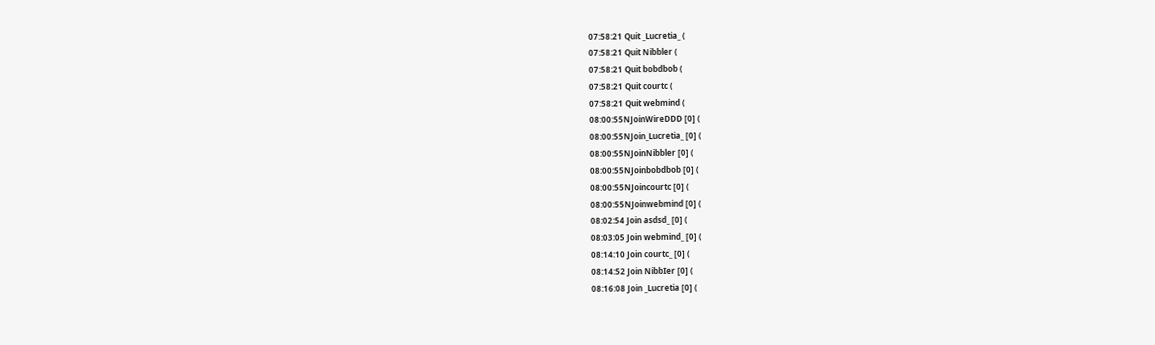07:58:21 Quit _Lucretia_ (
07:58:21 Quit Nibbler (
07:58:21 Quit bobdbob (
07:58:21 Quit courtc (
07:58:21 Quit webmind (
08:00:55NJoinWireDDD [0] (
08:00:55NJoin_Lucretia_ [0] (
08:00:55NJoinNibbler [0] (
08:00:55NJoinbobdbob [0] (
08:00:55NJoincourtc [0] (
08:00:55NJoinwebmind [0] (
08:02:54 Join asdsd_ [0] (
08:03:05 Join webmind_ [0] (
08:14:10 Join courtc_ [0] (
08:14:52 Join NibbIer [0] (
08:16:08 Join _Lucretia [0] (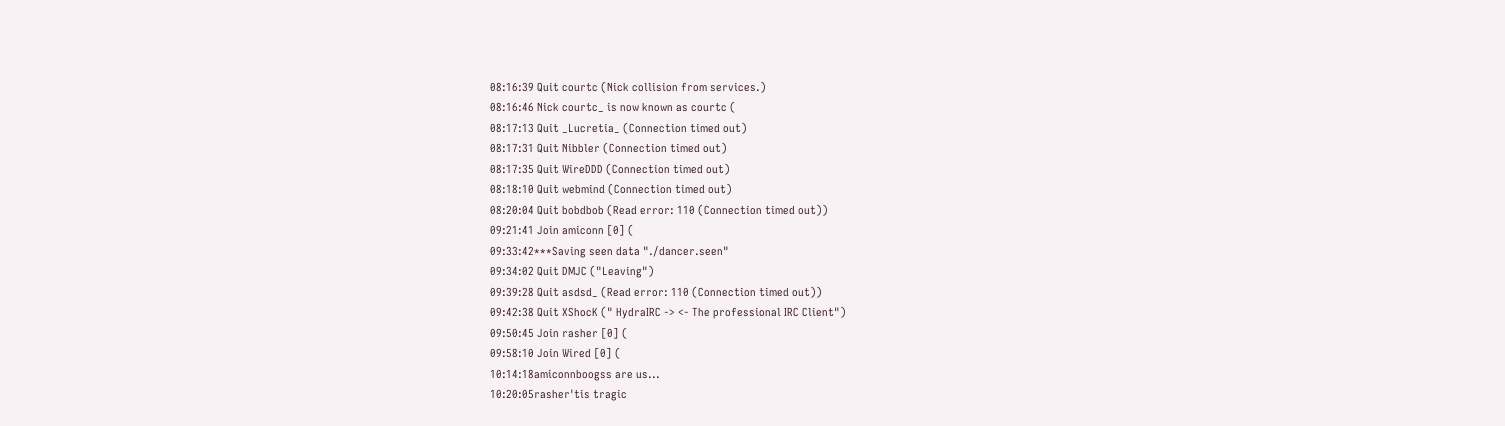08:16:39 Quit courtc (Nick collision from services.)
08:16:46 Nick courtc_ is now known as courtc (
08:17:13 Quit _Lucretia_ (Connection timed out)
08:17:31 Quit Nibbler (Connection timed out)
08:17:35 Quit WireDDD (Connection timed out)
08:18:10 Quit webmind (Connection timed out)
08:20:04 Quit bobdbob (Read error: 110 (Connection timed out))
09:21:41 Join amiconn [0] (
09:33:42***Saving seen data "./dancer.seen"
09:34:02 Quit DMJC ("Leaving")
09:39:28 Quit asdsd_ (Read error: 110 (Connection timed out))
09:42:38 Quit XShocK (" HydraIRC -> <- The professional IRC Client")
09:50:45 Join rasher [0] (
09:58:10 Join Wired [0] (
10:14:18amiconnboogss are us...
10:20:05rasher'tis tragic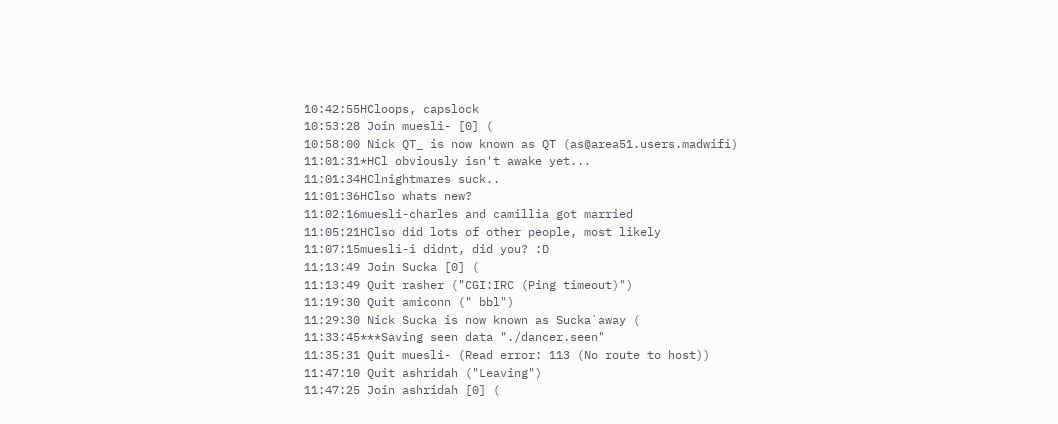10:42:55HCloops, capslock
10:53:28 Join muesli- [0] (
10:58:00 Nick QT_ is now known as QT (as@area51.users.madwifi)
11:01:31*HCl obviously isn't awake yet...
11:01:34HClnightmares suck..
11:01:36HClso whats new?
11:02:16muesli-charles and camillia got married
11:05:21HClso did lots of other people, most likely
11:07:15muesli-i didnt, did you? :D
11:13:49 Join Sucka [0] (
11:13:49 Quit rasher ("CGI:IRC (Ping timeout)")
11:19:30 Quit amiconn (" bbl")
11:29:30 Nick Sucka is now known as Sucka`away (
11:33:45***Saving seen data "./dancer.seen"
11:35:31 Quit muesli- (Read error: 113 (No route to host))
11:47:10 Quit ashridah ("Leaving")
11:47:25 Join ashridah [0] (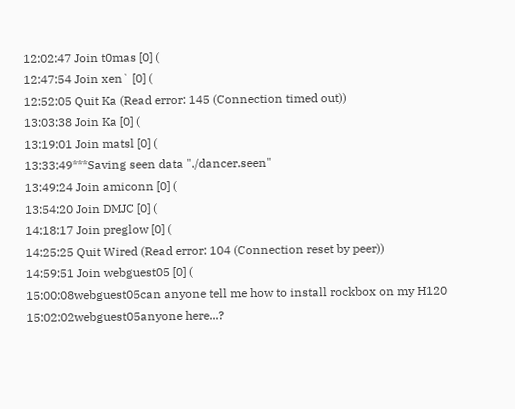12:02:47 Join t0mas [0] (
12:47:54 Join xen` [0] (
12:52:05 Quit Ka (Read error: 145 (Connection timed out))
13:03:38 Join Ka [0] (
13:19:01 Join matsl [0] (
13:33:49***Saving seen data "./dancer.seen"
13:49:24 Join amiconn [0] (
13:54:20 Join DMJC [0] (
14:18:17 Join preglow [0] (
14:25:25 Quit Wired (Read error: 104 (Connection reset by peer))
14:59:51 Join webguest05 [0] (
15:00:08webguest05can anyone tell me how to install rockbox on my H120
15:02:02webguest05anyone here...?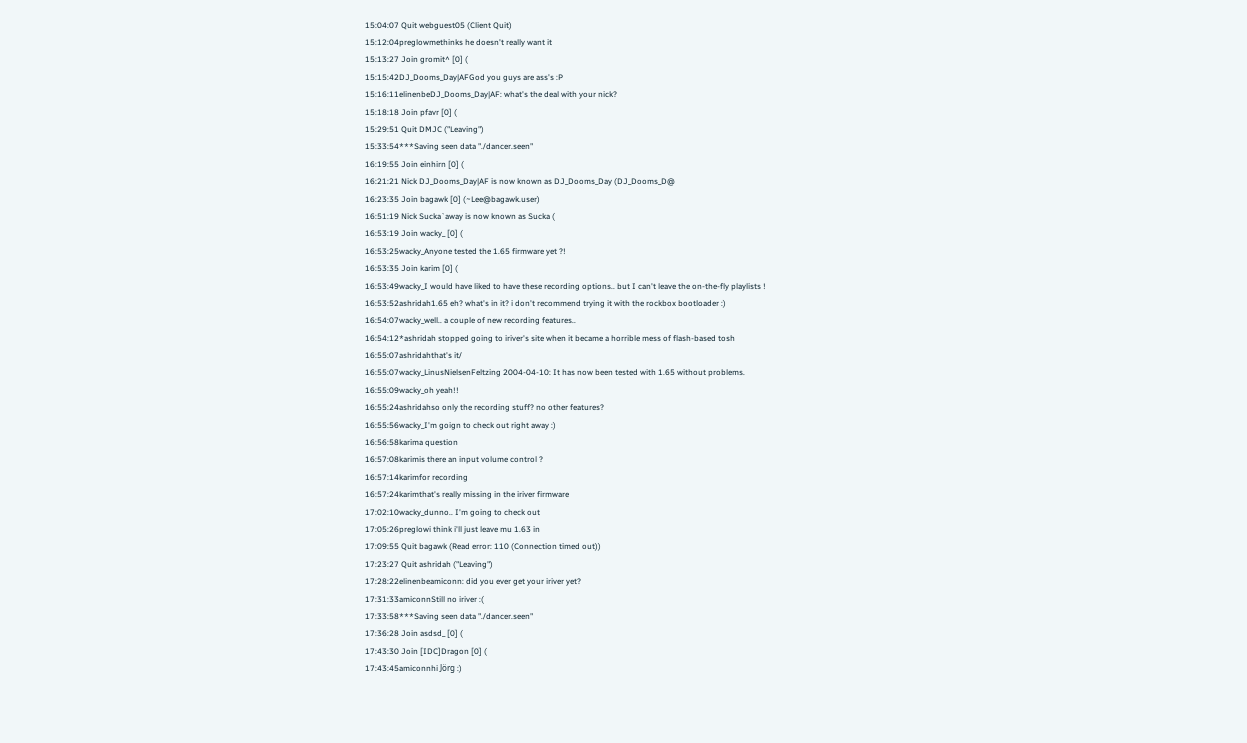15:04:07 Quit webguest05 (Client Quit)
15:12:04preglowmethinks he doesn't really want it
15:13:27 Join gromit^ [0] (
15:15:42DJ_Dooms_Day|AFGod you guys are ass's :P
15:16:11elinenbeDJ_Dooms_Day|AF: what's the deal with your nick?
15:18:18 Join pfavr [0] (
15:29:51 Quit DMJC ("Leaving")
15:33:54***Saving seen data "./dancer.seen"
16:19:55 Join einhirn [0] (
16:21:21 Nick DJ_Dooms_Day|AF is now known as DJ_Dooms_Day (DJ_Dooms_D@
16:23:35 Join bagawk [0] (~Lee@bagawk.user)
16:51:19 Nick Sucka`away is now known as Sucka (
16:53:19 Join wacky_ [0] (
16:53:25wacky_Anyone tested the 1.65 firmware yet ?!
16:53:35 Join karim [0] (
16:53:49wacky_I would have liked to have these recording options.. but I can't leave the on-the-fly playlists !
16:53:52ashridah1.65 eh? what's in it? i don't recommend trying it with the rockbox bootloader :)
16:54:07wacky_well.. a couple of new recording features..
16:54:12*ashridah stopped going to iriver's site when it became a horrible mess of flash-based tosh
16:55:07ashridahthat's it/
16:55:07wacky_LinusNielsenFeltzing 2004-04-10: It has now been tested with 1.65 without problems.
16:55:09wacky_oh yeah!!
16:55:24ashridahso only the recording stuff? no other features?
16:55:56wacky_I'm goign to check out right away :)
16:56:58karima question
16:57:08karimis there an input volume control ?
16:57:14karimfor recording
16:57:24karimthat's really missing in the iriver firmware
17:02:10wacky_dunno.. I'm going to check out
17:05:26preglowi think i'll just leave mu 1.63 in
17:09:55 Quit bagawk (Read error: 110 (Connection timed out))
17:23:27 Quit ashridah ("Leaving")
17:28:22elinenbeamiconn: did you ever get your iriver yet?
17:31:33amiconnStill no iriver :(
17:33:58***Saving seen data "./dancer.seen"
17:36:28 Join asdsd_ [0] (
17:43:30 Join [IDC]Dragon [0] (
17:43:45amiconnhi Jörg :)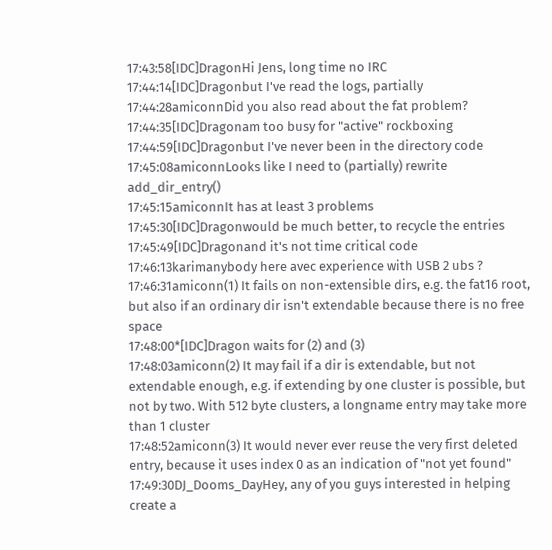17:43:58[IDC]DragonHi Jens, long time no IRC
17:44:14[IDC]Dragonbut I've read the logs, partially
17:44:28amiconnDid you also read about the fat problem?
17:44:35[IDC]Dragonam too busy for "active" rockboxing
17:44:59[IDC]Dragonbut I've never been in the directory code
17:45:08amiconnLooks like I need to (partially) rewrite add_dir_entry()
17:45:15amiconnIt has at least 3 problems
17:45:30[IDC]Dragonwould be much better, to recycle the entries
17:45:49[IDC]Dragonand it's not time critical code
17:46:13karimanybody here avec experience with USB 2 ubs ?
17:46:31amiconn(1) It fails on non-extensible dirs, e.g. the fat16 root, but also if an ordinary dir isn't extendable because there is no free space
17:48:00*[IDC]Dragon waits for (2) and (3)
17:48:03amiconn(2) It may fail if a dir is extendable, but not extendable enough, e.g. if extending by one cluster is possible, but not by two. With 512 byte clusters, a longname entry may take more than 1 cluster
17:48:52amiconn(3) It would never ever reuse the very first deleted entry, because it uses index 0 as an indication of "not yet found"
17:49:30DJ_Dooms_DayHey, any of you guys interested in helping create a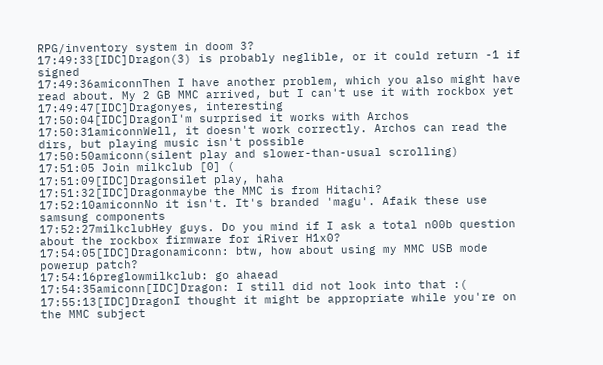RPG/inventory system in doom 3?
17:49:33[IDC]Dragon(3) is probably neglible, or it could return -1 if signed
17:49:36amiconnThen I have another problem, which you also might have read about. My 2 GB MMC arrived, but I can't use it with rockbox yet
17:49:47[IDC]Dragonyes, interesting
17:50:04[IDC]DragonI'm surprised it works with Archos
17:50:31amiconnWell, it doesn't work correctly. Archos can read the dirs, but playing music isn't possible
17:50:50amiconn(silent play and slower-than-usual scrolling)
17:51:05 Join milkclub [0] (
17:51:09[IDC]Dragonsilet play, haha
17:51:32[IDC]Dragonmaybe the MMC is from Hitachi?
17:52:10amiconnNo it isn't. It's branded 'magu'. Afaik these use samsung components
17:52:27milkclubHey guys. Do you mind if I ask a total n00b question about the rockbox firmware for iRiver H1x0?
17:54:05[IDC]Dragonamiconn: btw, how about using my MMC USB mode powerup patch?
17:54:16preglowmilkclub: go ahaead
17:54:35amiconn[IDC]Dragon: I still did not look into that :(
17:55:13[IDC]DragonI thought it might be appropriate while you're on the MMC subject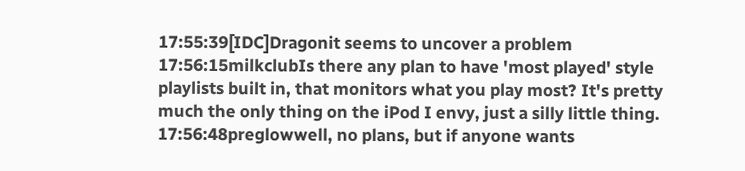17:55:39[IDC]Dragonit seems to uncover a problem
17:56:15milkclubIs there any plan to have 'most played' style playlists built in, that monitors what you play most? It's pretty much the only thing on the iPod I envy, just a silly little thing.
17:56:48preglowwell, no plans, but if anyone wants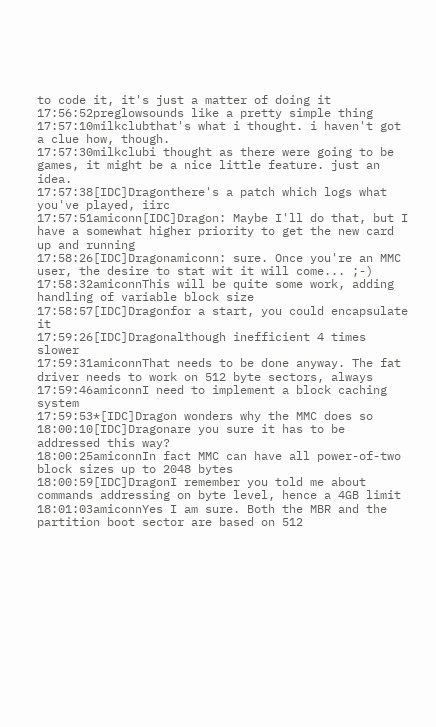to code it, it's just a matter of doing it
17:56:52preglowsounds like a pretty simple thing
17:57:10milkclubthat's what i thought. i haven't got a clue how, though.
17:57:30milkclubi thought as there were going to be games, it might be a nice little feature. just an idea.
17:57:38[IDC]Dragonthere's a patch which logs what you've played, iirc
17:57:51amiconn[IDC]Dragon: Maybe I'll do that, but I have a somewhat higher priority to get the new card up and running
17:58:26[IDC]Dragonamiconn: sure. Once you're an MMC user, the desire to stat wit it will come... ;-)
17:58:32amiconnThis will be quite some work, adding handling of variable block size
17:58:57[IDC]Dragonfor a start, you could encapsulate it
17:59:26[IDC]Dragonalthough inefficient 4 times slower
17:59:31amiconnThat needs to be done anyway. The fat driver needs to work on 512 byte sectors, always
17:59:46amiconnI need to implement a block caching system
17:59:53*[IDC]Dragon wonders why the MMC does so
18:00:10[IDC]Dragonare you sure it has to be addressed this way?
18:00:25amiconnIn fact MMC can have all power-of-two block sizes up to 2048 bytes
18:00:59[IDC]DragonI remember you told me about commands addressing on byte level, hence a 4GB limit
18:01:03amiconnYes I am sure. Both the MBR and the partition boot sector are based on 512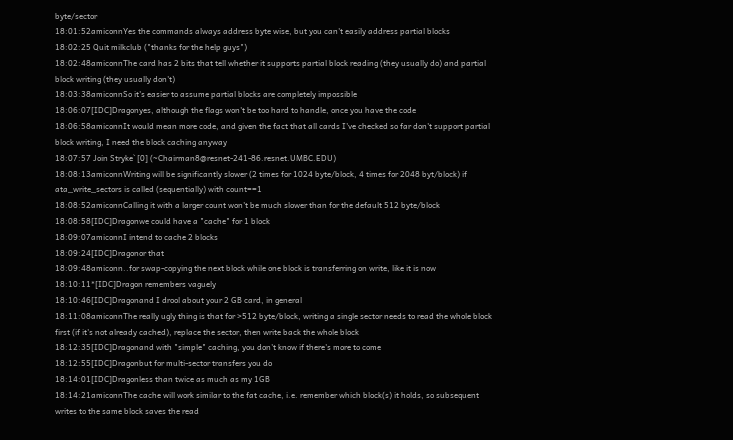byte/sector
18:01:52amiconnYes the commands always address byte wise, but you can't easily address partial blocks
18:02:25 Quit milkclub ("thanks for the help guys")
18:02:48amiconnThe card has 2 bits that tell whether it supports partial block reading (they usually do) and partial block writing (they usually don't)
18:03:38amiconnSo it's easier to assume partial blocks are completely impossible
18:06:07[IDC]Dragonyes, although the flags won't be too hard to handle, once you have the code
18:06:58amiconnIt would mean more code, and given the fact that all cards I've checked so far don't support partial block writing, I need the block caching anyway
18:07:57 Join Stryke` [0] (~Chairman8@resnet-241-86.resnet.UMBC.EDU)
18:08:13amiconnWriting will be significantly slower (2 times for 1024 byte/block, 4 times for 2048 byt/block) if ata_write_sectors is called (sequentially) with count==1
18:08:52amiconnCalling it with a larger count won't be much slower than for the default 512 byte/block
18:08:58[IDC]Dragonwe could have a "cache" for 1 block
18:09:07amiconnI intend to cache 2 blocks
18:09:24[IDC]Dragonor that
18:09:48amiconn..for swap-copying the next block while one block is transferring on write, like it is now
18:10:11*[IDC]Dragon remembers vaguely
18:10:46[IDC]Dragonand I drool about your 2 GB card, in general
18:11:08amiconnThe really ugly thing is that for >512 byte/block, writing a single sector needs to read the whole block first (if it's not already cached), replace the sector, then write back the whole block
18:12:35[IDC]Dragonand with "simple" caching, you don't know if there's more to come
18:12:55[IDC]Dragonbut for multi-sector transfers you do
18:14:01[IDC]Dragonless than twice as much as my 1GB
18:14:21amiconnThe cache will work similar to the fat cache, i.e. remember which block(s) it holds, so subsequent writes to the same block saves the read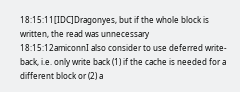18:15:11[IDC]Dragonyes, but if the whole block is written, the read was unnecessary
18:15:12amiconnI also consider to use deferred write-back, i.e. only write back (1) if the cache is needed for a different block or (2) a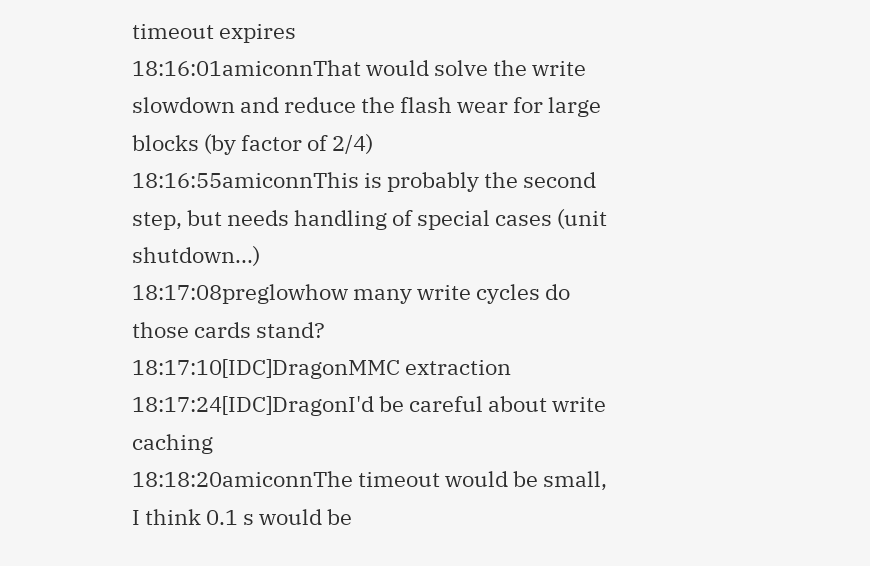timeout expires
18:16:01amiconnThat would solve the write slowdown and reduce the flash wear for large blocks (by factor of 2/4)
18:16:55amiconnThis is probably the second step, but needs handling of special cases (unit shutdown...)
18:17:08preglowhow many write cycles do those cards stand?
18:17:10[IDC]DragonMMC extraction
18:17:24[IDC]DragonI'd be careful about write caching
18:18:20amiconnThe timeout would be small, I think 0.1 s would be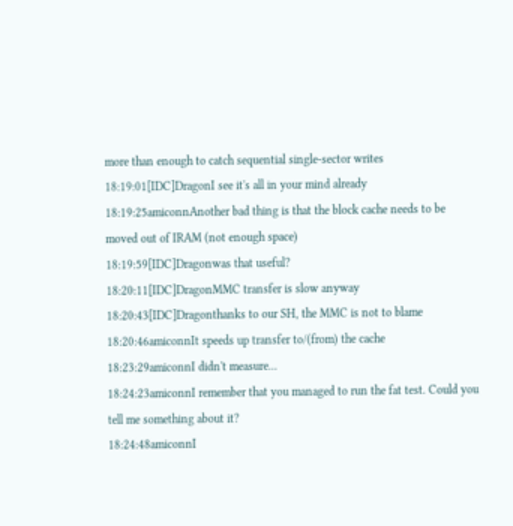more than enough to catch sequential single-sector writes
18:19:01[IDC]DragonI see it's all in your mind already
18:19:25amiconnAnother bad thing is that the block cache needs to be moved out of IRAM (not enough space)
18:19:59[IDC]Dragonwas that useful?
18:20:11[IDC]DragonMMC transfer is slow anyway
18:20:43[IDC]Dragonthanks to our SH, the MMC is not to blame
18:20:46amiconnIt speeds up transfer to/(from) the cache
18:23:29amiconnI didn't measure...
18:24:23amiconnI remember that you managed to run the fat test. Could you tell me something about it?
18:24:48amiconnI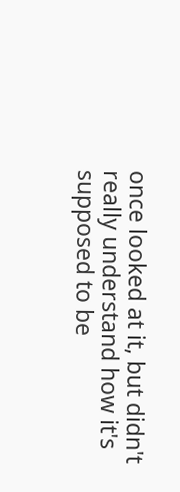once looked at it, but didn't really understand how it's supposed to be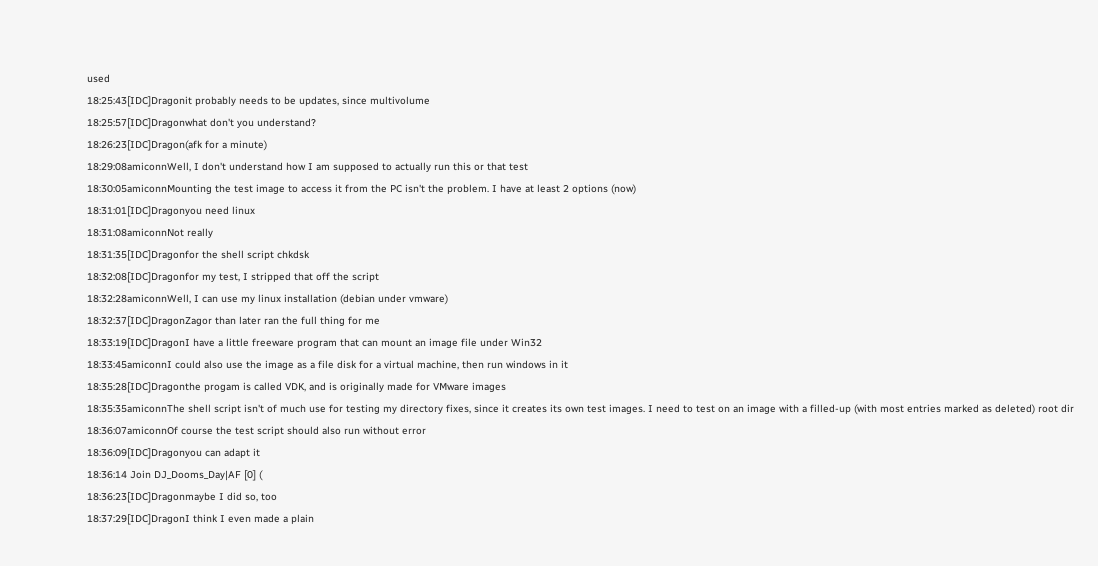used
18:25:43[IDC]Dragonit probably needs to be updates, since multivolume
18:25:57[IDC]Dragonwhat don't you understand?
18:26:23[IDC]Dragon(afk for a minute)
18:29:08amiconnWell, I don't understand how I am supposed to actually run this or that test
18:30:05amiconnMounting the test image to access it from the PC isn't the problem. I have at least 2 options (now)
18:31:01[IDC]Dragonyou need linux
18:31:08amiconnNot really
18:31:35[IDC]Dragonfor the shell script chkdsk
18:32:08[IDC]Dragonfor my test, I stripped that off the script
18:32:28amiconnWell, I can use my linux installation (debian under vmware)
18:32:37[IDC]DragonZagor than later ran the full thing for me
18:33:19[IDC]DragonI have a little freeware program that can mount an image file under Win32
18:33:45amiconnI could also use the image as a file disk for a virtual machine, then run windows in it
18:35:28[IDC]Dragonthe progam is called VDK, and is originally made for VMware images
18:35:35amiconnThe shell script isn't of much use for testing my directory fixes, since it creates its own test images. I need to test on an image with a filled-up (with most entries marked as deleted) root dir
18:36:07amiconnOf course the test script should also run without error
18:36:09[IDC]Dragonyou can adapt it
18:36:14 Join DJ_Dooms_Day|AF [0] (
18:36:23[IDC]Dragonmaybe I did so, too
18:37:29[IDC]DragonI think I even made a plain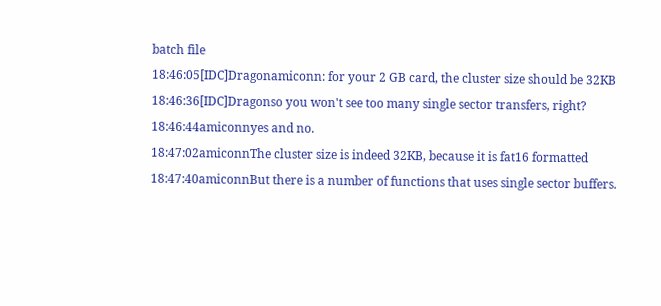batch file
18:46:05[IDC]Dragonamiconn: for your 2 GB card, the cluster size should be 32KB
18:46:36[IDC]Dragonso you won't see too many single sector transfers, right?
18:46:44amiconnyes and no.
18:47:02amiconnThe cluster size is indeed 32KB, because it is fat16 formatted
18:47:40amiconnBut there is a number of functions that uses single sector buffers.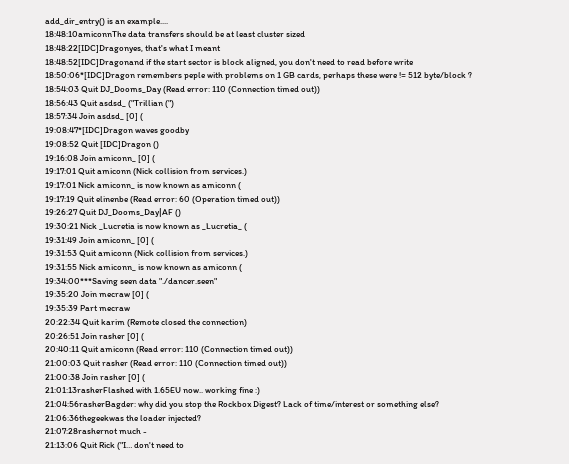add_dir_entry() is an example....
18:48:10amiconnThe data transfers should be at least cluster sized
18:48:22[IDC]Dragonyes, that's what I meant
18:48:52[IDC]Dragonand if the start sector is block aligned, you don't need to read before write
18:50:06*[IDC]Dragon remembers peple with problems on 1 GB cards, perhaps these were != 512 byte/block ?
18:54:03 Quit DJ_Dooms_Day (Read error: 110 (Connection timed out))
18:56:43 Quit asdsd_ ("Trillian (")
18:57:34 Join asdsd_ [0] (
19:08:47*[IDC]Dragon waves goodby
19:08:52 Quit [IDC]Dragon ()
19:16:08 Join amiconn_ [0] (
19:17:01 Quit amiconn (Nick collision from services.)
19:17:01 Nick amiconn_ is now known as amiconn (
19:17:19 Quit elinenbe (Read error: 60 (Operation timed out))
19:26:27 Quit DJ_Dooms_Day|AF ()
19:30:21 Nick _Lucretia is now known as _Lucretia_ (
19:31:49 Join amiconn_ [0] (
19:31:53 Quit amiconn (Nick collision from services.)
19:31:55 Nick amiconn_ is now known as amiconn (
19:34:00***Saving seen data "./dancer.seen"
19:35:20 Join mecraw [0] (
19:35:39 Part mecraw
20:22:34 Quit karim (Remote closed the connection)
20:26:51 Join rasher [0] (
20:40:11 Quit amiconn (Read error: 110 (Connection timed out))
21:00:03 Quit rasher (Read error: 110 (Connection timed out))
21:00:38 Join rasher [0] (
21:01:13rasherFlashed with 1.65EU now.. working fine :)
21:04:56rasherBagder: why did you stop the Rockbox Digest? Lack of time/interest or something else?
21:06:36thegeekwas the loader injected?
21:07:28rashernot much -
21:13:06 Quit Rick ("I… don't need to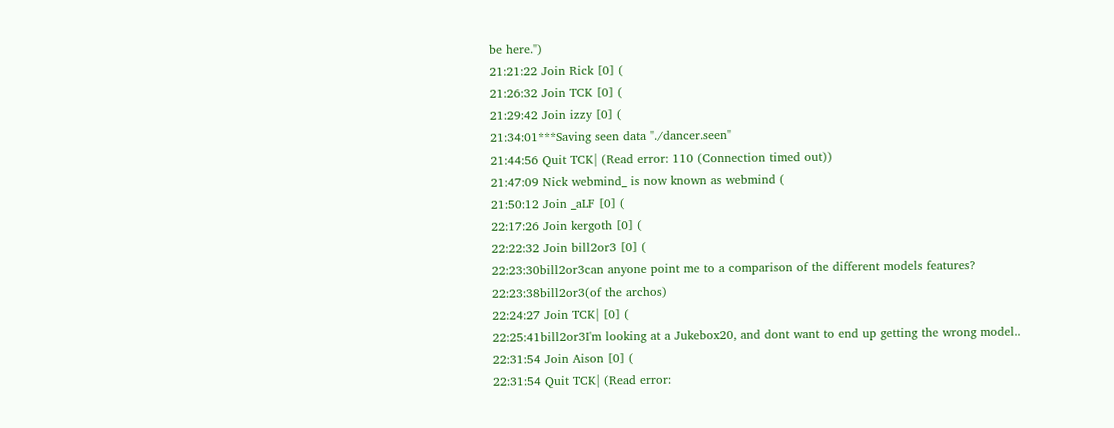be here.")
21:21:22 Join Rick [0] (
21:26:32 Join TCK [0] (
21:29:42 Join izzy [0] (
21:34:01***Saving seen data "./dancer.seen"
21:44:56 Quit TCK| (Read error: 110 (Connection timed out))
21:47:09 Nick webmind_ is now known as webmind (
21:50:12 Join _aLF [0] (
22:17:26 Join kergoth [0] (
22:22:32 Join bill2or3 [0] (
22:23:30bill2or3can anyone point me to a comparison of the different models features?
22:23:38bill2or3(of the archos)
22:24:27 Join TCK| [0] (
22:25:41bill2or3I'm looking at a Jukebox20, and dont want to end up getting the wrong model..
22:31:54 Join Aison [0] (
22:31:54 Quit TCK| (Read error: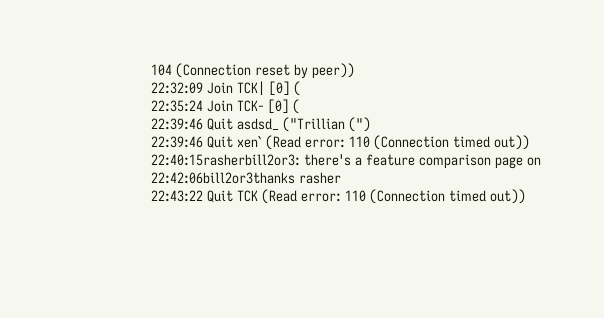104 (Connection reset by peer))
22:32:09 Join TCK| [0] (
22:35:24 Join TCK- [0] (
22:39:46 Quit asdsd_ ("Trillian (")
22:39:46 Quit xen` (Read error: 110 (Connection timed out))
22:40:15rasherbill2or3: there's a feature comparison page on
22:42:06bill2or3thanks rasher
22:43:22 Quit TCK (Read error: 110 (Connection timed out))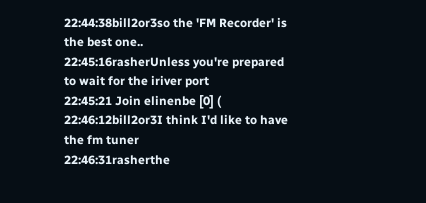22:44:38bill2or3so the 'FM Recorder' is the best one..
22:45:16rasherUnless you're prepared to wait for the iriver port
22:45:21 Join elinenbe [0] (
22:46:12bill2or3I think I'd like to have the fm tuner
22:46:31rasherthe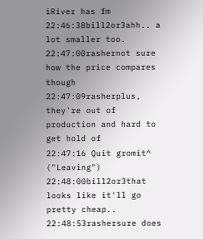iRiver has fm
22:46:38bill2or3ahh.. a lot smaller too.
22:47:00rashernot sure how the price compares though
22:47:09rasherplus, they're out of production and hard to get hold of
22:47:16 Quit gromit^ ("Leaving")
22:48:00bill2or3that looks like it'll go pretty cheap..
22:48:53rashersure does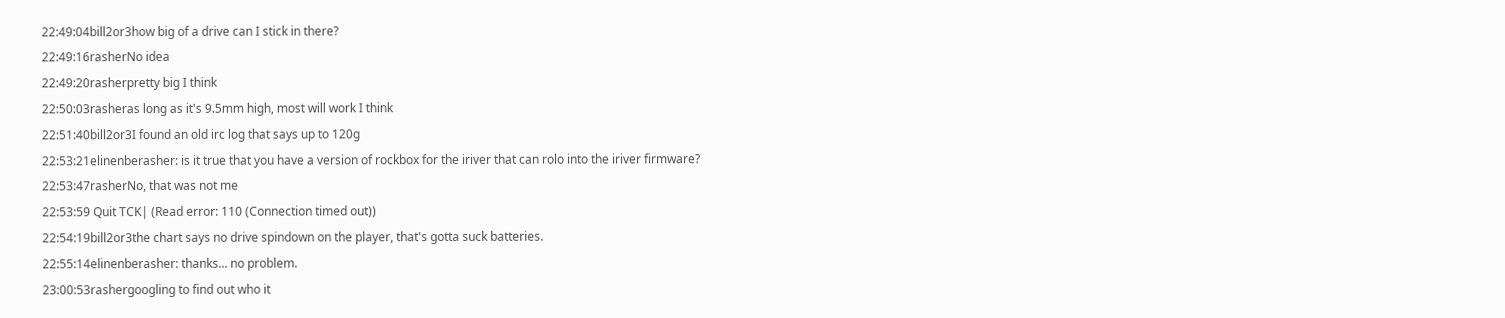22:49:04bill2or3how big of a drive can I stick in there?
22:49:16rasherNo idea
22:49:20rasherpretty big I think
22:50:03rasheras long as it's 9.5mm high, most will work I think
22:51:40bill2or3I found an old irc log that says up to 120g
22:53:21elinenberasher: is it true that you have a version of rockbox for the iriver that can rolo into the iriver firmware?
22:53:47rasherNo, that was not me
22:53:59 Quit TCK| (Read error: 110 (Connection timed out))
22:54:19bill2or3the chart says no drive spindown on the player, that's gotta suck batteries.
22:55:14elinenberasher: thanks... no problem.
23:00:53rashergoogling to find out who it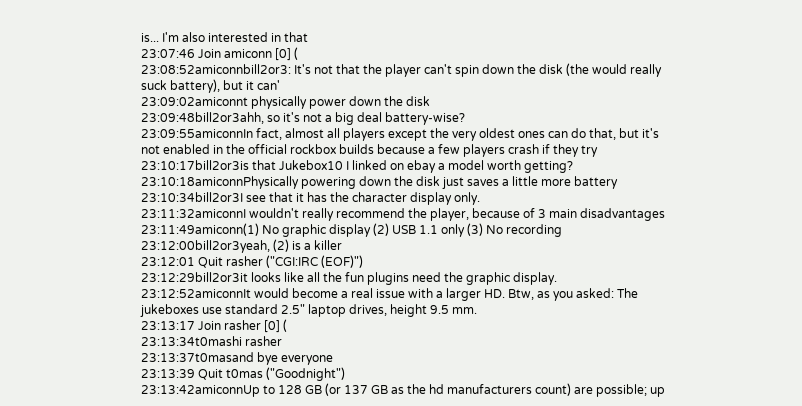is... I'm also interested in that
23:07:46 Join amiconn [0] (
23:08:52amiconnbill2or3: It's not that the player can't spin down the disk (the would really suck battery), but it can'
23:09:02amiconnt physically power down the disk
23:09:48bill2or3ahh, so it's not a big deal battery-wise?
23:09:55amiconnIn fact, almost all players except the very oldest ones can do that, but it's not enabled in the official rockbox builds because a few players crash if they try
23:10:17bill2or3is that Jukebox10 I linked on ebay a model worth getting?
23:10:18amiconnPhysically powering down the disk just saves a little more battery
23:10:34bill2or3I see that it has the character display only.
23:11:32amiconnI wouldn't really recommend the player, because of 3 main disadvantages
23:11:49amiconn(1) No graphic display (2) USB 1.1 only (3) No recording
23:12:00bill2or3yeah, (2) is a killer
23:12:01 Quit rasher ("CGI:IRC (EOF)")
23:12:29bill2or3it looks like all the fun plugins need the graphic display.
23:12:52amiconnIt would become a real issue with a larger HD. Btw, as you asked: The jukeboxes use standard 2.5" laptop drives, height 9.5 mm.
23:13:17 Join rasher [0] (
23:13:34t0mashi rasher
23:13:37t0masand bye everyone
23:13:39 Quit t0mas ("Goodnight")
23:13:42amiconnUp to 128 GB (or 137 GB as the hd manufacturers count) are possible; up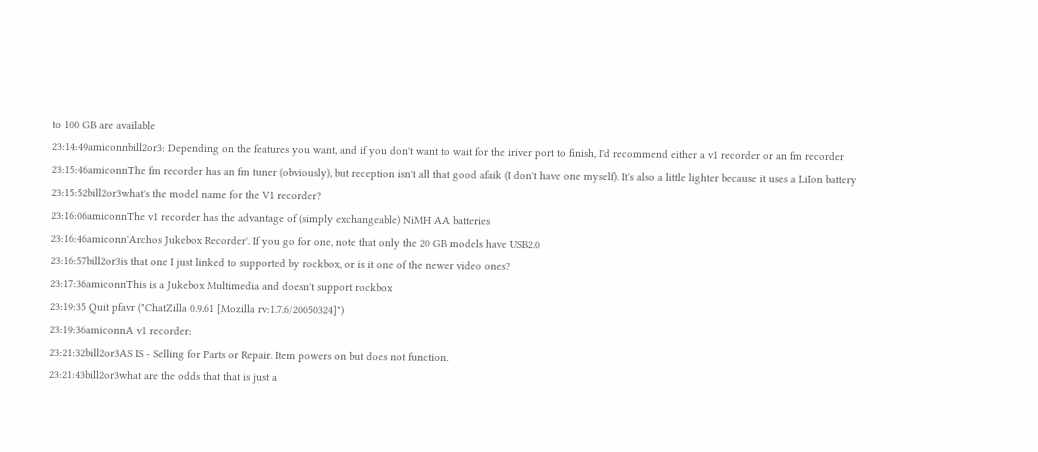to 100 GB are available
23:14:49amiconnbill2or3: Depending on the features you want, and if you don't want to wait for the iriver port to finish, I'd recommend either a v1 recorder or an fm recorder
23:15:46amiconnThe fm recorder has an fm tuner (obviously), but reception isn't all that good afaik (I don't have one myself). It's also a little lighter because it uses a LiIon battery
23:15:52bill2or3what's the model name for the V1 recorder?
23:16:06amiconnThe v1 recorder has the advantage of (simply exchangeable) NiMH AA batteries
23:16:46amiconn'Archos Jukebox Recorder'. If you go for one, note that only the 20 GB models have USB2.0
23:16:57bill2or3is that one I just linked to supported by rockbox, or is it one of the newer video ones?
23:17:36amiconnThis is a Jukebox Multimedia and doesn't support rockbox
23:19:35 Quit pfavr ("ChatZilla 0.9.61 [Mozilla rv:1.7.6/20050324]")
23:19:36amiconnA v1 recorder:
23:21:32bill2or3AS IS - Selling for Parts or Repair. Item powers on but does not function.
23:21:43bill2or3what are the odds that that is just a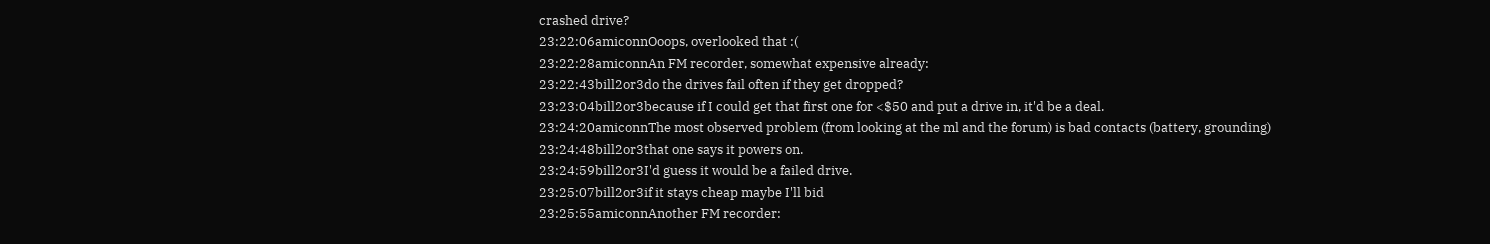crashed drive?
23:22:06amiconnOoops, overlooked that :(
23:22:28amiconnAn FM recorder, somewhat expensive already:
23:22:43bill2or3do the drives fail often if they get dropped?
23:23:04bill2or3because if I could get that first one for <$50 and put a drive in, it'd be a deal.
23:24:20amiconnThe most observed problem (from looking at the ml and the forum) is bad contacts (battery, grounding)
23:24:48bill2or3that one says it powers on.
23:24:59bill2or3I'd guess it would be a failed drive.
23:25:07bill2or3if it stays cheap maybe I'll bid
23:25:55amiconnAnother FM recorder: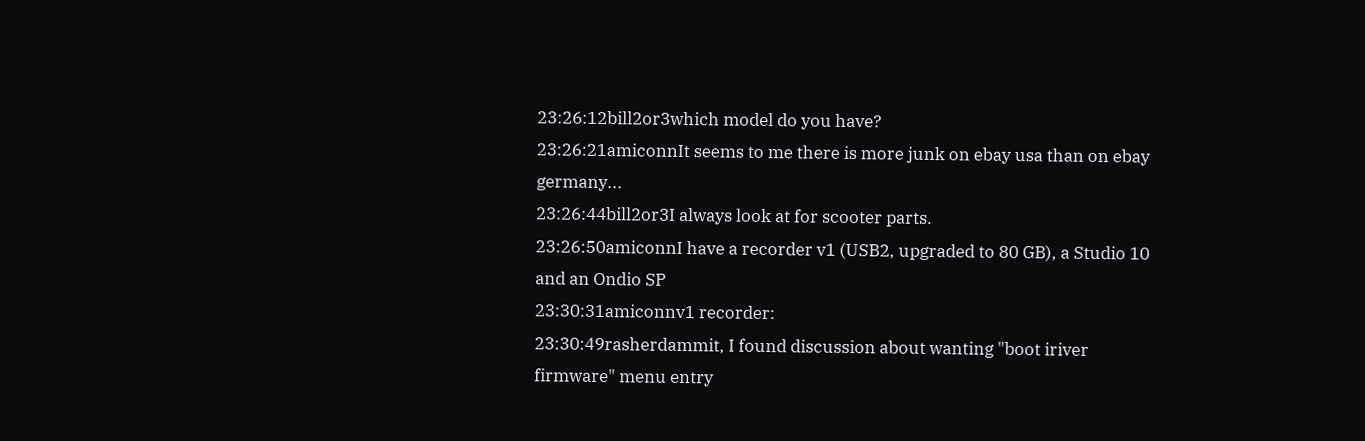23:26:12bill2or3which model do you have?
23:26:21amiconnIt seems to me there is more junk on ebay usa than on ebay germany...
23:26:44bill2or3I always look at for scooter parts.
23:26:50amiconnI have a recorder v1 (USB2, upgraded to 80 GB), a Studio 10 and an Ondio SP
23:30:31amiconnv1 recorder:
23:30:49rasherdammit, I found discussion about wanting "boot iriver firmware" menu entry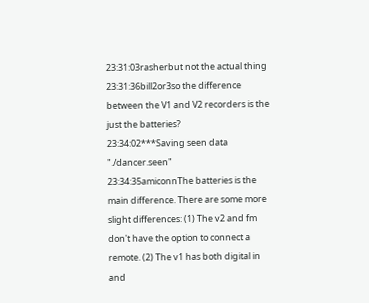23:31:03rasherbut not the actual thing
23:31:36bill2or3so the difference between the V1 and V2 recorders is the just the batteries?
23:34:02***Saving seen data "./dancer.seen"
23:34:35amiconnThe batteries is the main difference. There are some more slight differences: (1) The v2 and fm don't have the option to connect a remote. (2) The v1 has both digital in and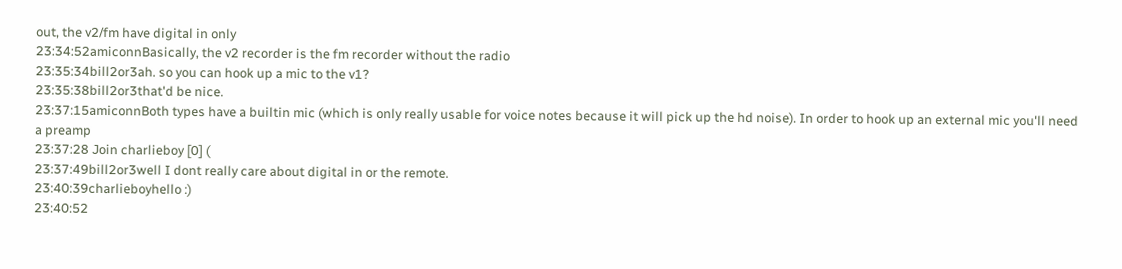out, the v2/fm have digital in only
23:34:52amiconnBasically, the v2 recorder is the fm recorder without the radio
23:35:34bill2or3ah. so you can hook up a mic to the v1?
23:35:38bill2or3that'd be nice.
23:37:15amiconnBoth types have a builtin mic (which is only really usable for voice notes because it will pick up the hd noise). In order to hook up an external mic you'll need a preamp
23:37:28 Join charlieboy [0] (
23:37:49bill2or3well I dont really care about digital in or the remote.
23:40:39charlieboyhello :)
23:40:52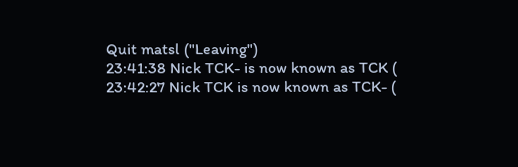Quit matsl ("Leaving")
23:41:38 Nick TCK- is now known as TCK (
23:42:27 Nick TCK is now known as TCK- (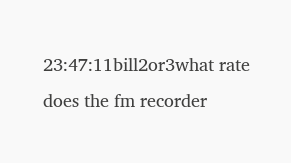23:47:11bill2or3what rate does the fm recorder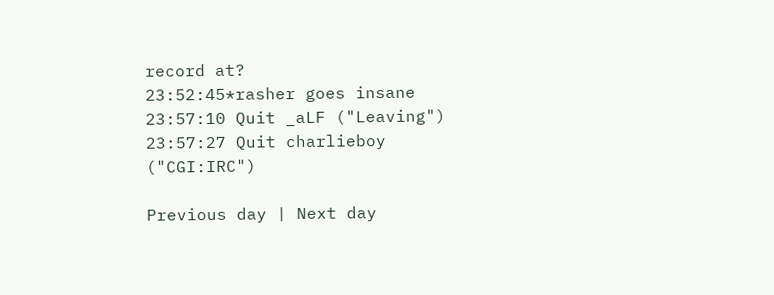record at?
23:52:45*rasher goes insane
23:57:10 Quit _aLF ("Leaving")
23:57:27 Quit charlieboy ("CGI:IRC")

Previous day | Next day